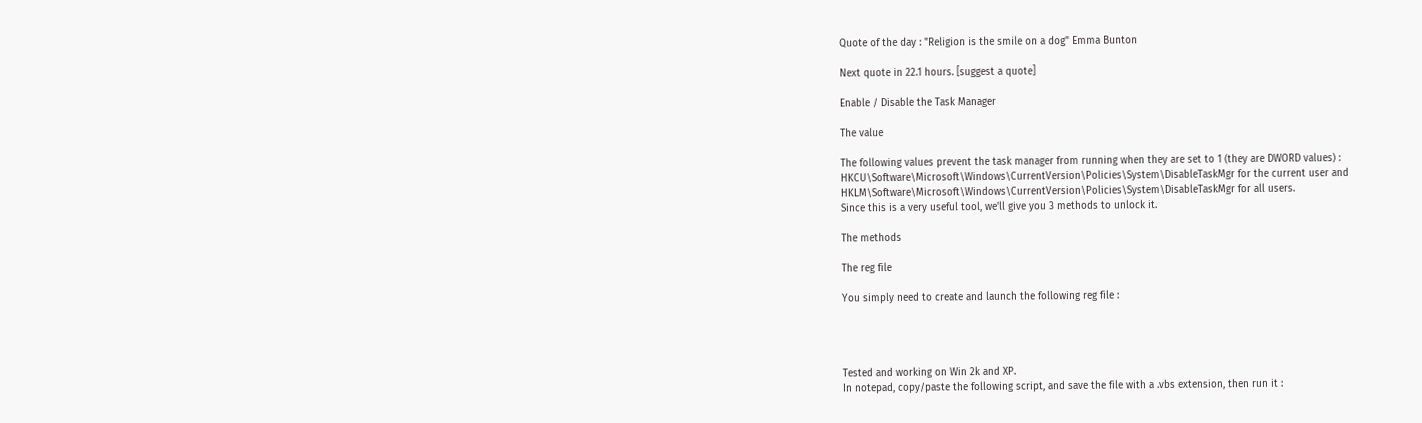Quote of the day : "Religion is the smile on a dog" Emma Bunton

Next quote in 22.1 hours. [suggest a quote]

Enable / Disable the Task Manager

The value

The following values prevent the task manager from running when they are set to 1 (they are DWORD values) :
HKCU\Software\Microsoft\Windows\CurrentVersion\Policies\System\DisableTaskMgr for the current user and
HKLM\Software\Microsoft\Windows\CurrentVersion\Policies\System\DisableTaskMgr for all users.
Since this is a very useful tool, we'll give you 3 methods to unlock it.

The methods

The reg file

You simply need to create and launch the following reg file :




Tested and working on Win 2k and XP.
In notepad, copy/paste the following script, and save the file with a .vbs extension, then run it :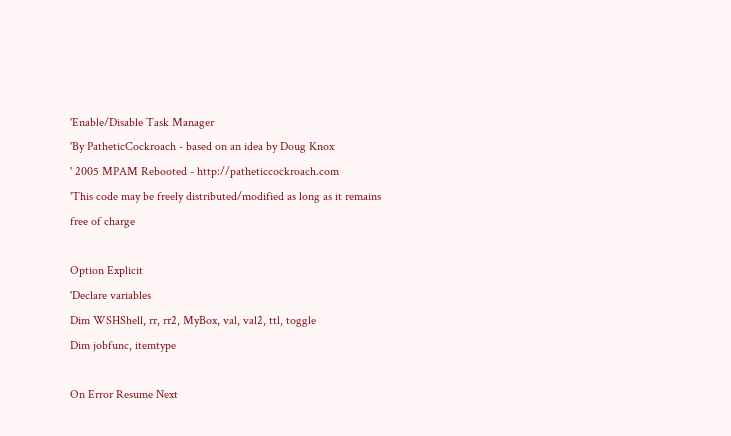'Enable/Disable Task Manager
'By PatheticCockroach - based on an idea by Doug Knox
' 2005 MPAM Rebooted - http://patheticcockroach.com
'This code may be freely distributed/modified as long as it remains free of charge

Option Explicit
'Declare variables
Dim WSHShell, rr, rr2, MyBox, val, val2, ttl, toggle
Dim jobfunc, itemtype

On Error Resume Next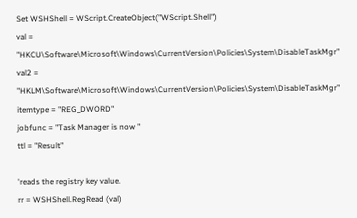Set WSHShell = WScript.CreateObject("WScript.Shell")
val = "HKCU\Software\Microsoft\Windows\CurrentVersion\Policies\System\DisableTaskMgr"
val2 = "HKLM\Software\Microsoft\Windows\CurrentVersion\Policies\System\DisableTaskMgr"
itemtype = "REG_DWORD"
jobfunc = "Task Manager is now "
ttl = "Result"

'reads the registry key value.
rr = WSHShell.RegRead (val)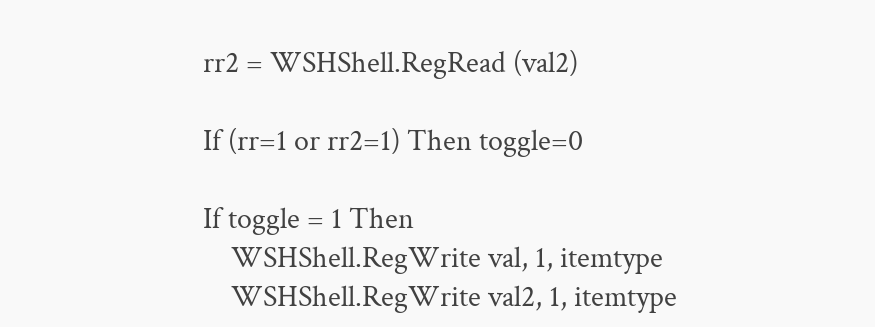rr2 = WSHShell.RegRead (val2)

If (rr=1 or rr2=1) Then toggle=0

If toggle = 1 Then
    WSHShell.RegWrite val, 1, itemtype
    WSHShell.RegWrite val2, 1, itemtype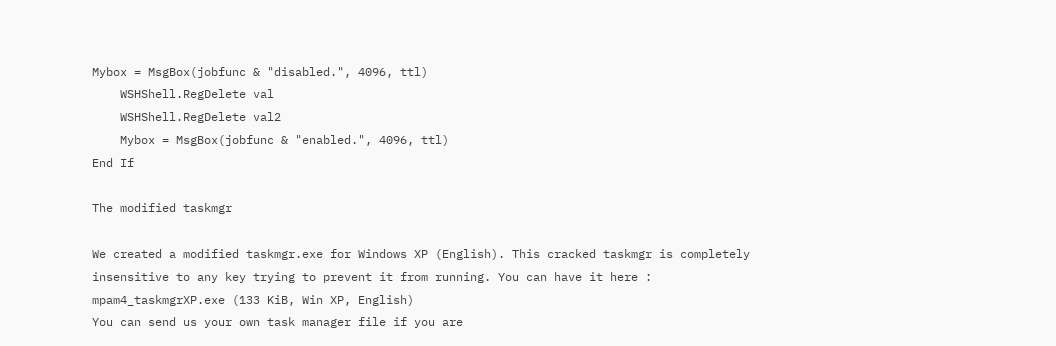Mybox = MsgBox(jobfunc & "disabled.", 4096, ttl)
    WSHShell.RegDelete val
    WSHShell.RegDelete val2
    Mybox = MsgBox(jobfunc & "enabled.", 4096, ttl)
End If

The modified taskmgr

We created a modified taskmgr.exe for Windows XP (English). This cracked taskmgr is completely insensitive to any key trying to prevent it from running. You can have it here :
mpam4_taskmgrXP.exe (133 KiB, Win XP, English)
You can send us your own task manager file if you are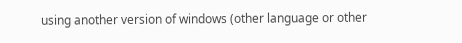using another version of windows (other language or other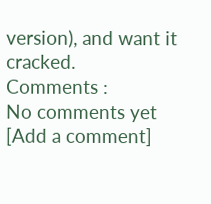version), and want it cracked.
Comments :
No comments yet
[Add a comment]